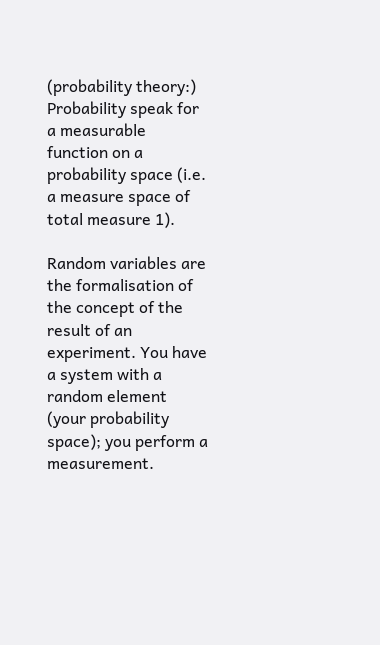(probability theory:)
Probability speak for a measurable function on a probability space (i.e. a measure space of total measure 1).

Random variables are the formalisation of the concept of the result of an experiment. You have a system with a random element (your probability space); you perform a measurement.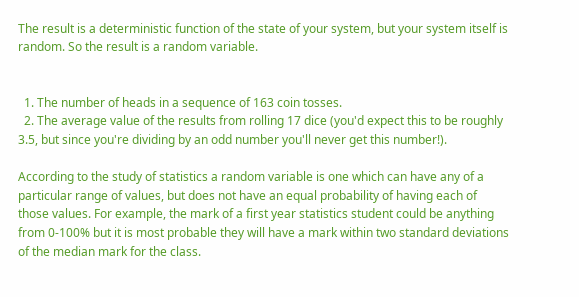The result is a deterministic function of the state of your system, but your system itself is random. So the result is a random variable.


  1. The number of heads in a sequence of 163 coin tosses.
  2. The average value of the results from rolling 17 dice (you'd expect this to be roughly 3.5, but since you're dividing by an odd number you'll never get this number!).

According to the study of statistics a random variable is one which can have any of a particular range of values, but does not have an equal probability of having each of those values. For example, the mark of a first year statistics student could be anything from 0-100% but it is most probable they will have a mark within two standard deviations of the median mark for the class.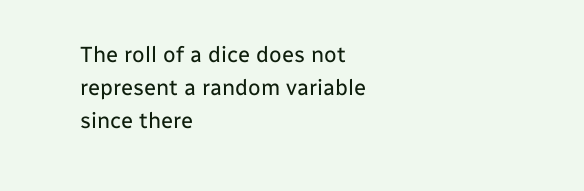The roll of a dice does not represent a random variable since there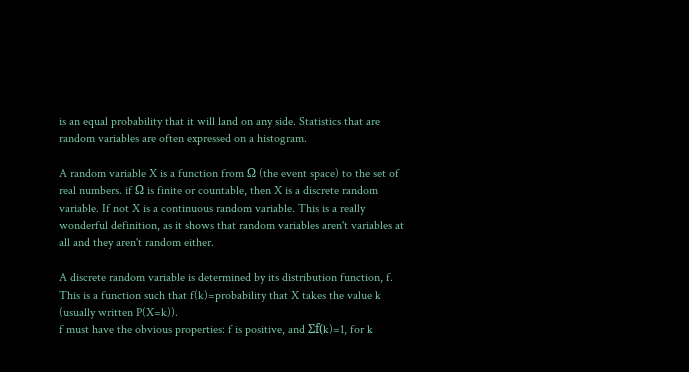is an equal probability that it will land on any side. Statistics that are random variables are often expressed on a histogram.

A random variable X is a function from Ω (the event space) to the set of real numbers. if Ω is finite or countable, then X is a discrete random variable. If not X is a continuous random variable. This is a really wonderful definition, as it shows that random variables aren't variables at all and they aren't random either.

A discrete random variable is determined by its distribution function, f. This is a function such that f(k)=probability that X takes the value k (usually written P(X=k)).
f must have the obvious properties: f is positive, and Σf(k)=1, for k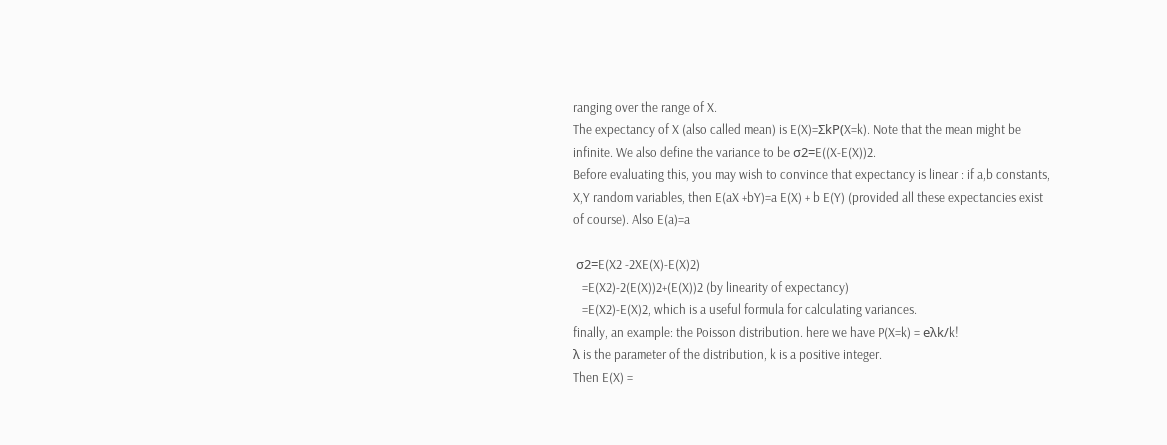ranging over the range of X.
The expectancy of X (also called mean) is E(X)=ΣkP(X=k). Note that the mean might be infinite. We also define the variance to be σ2=E((X-E(X))2.
Before evaluating this, you may wish to convince that expectancy is linear : if a,b constants, X,Y random variables, then E(aX +bY)=a E(X) + b E(Y) (provided all these expectancies exist of course). Also E(a)=a

 σ2=E(X2 -2XE(X)-E(X)2)
   =E(X2)-2(E(X))2+(E(X))2 (by linearity of expectancy)
   =E(X2)-E(X)2, which is a useful formula for calculating variances.
finally, an example: the Poisson distribution. here we have P(X=k) = eλk/k!
λ is the parameter of the distribution, k is a positive integer.
Then E(X) =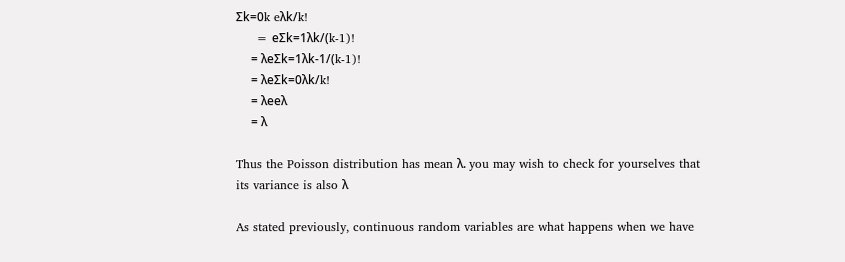Σk=0k eλk/k!
     = eΣk=1λk/(k-1)!
     = λeΣk=1λk-1/(k-1)!
     = λeΣk=0λk/k!
     = λeeλ
     = λ

Thus the Poisson distribution has mean λ. you may wish to check for yourselves that its variance is also λ

As stated previously, continuous random variables are what happens when we have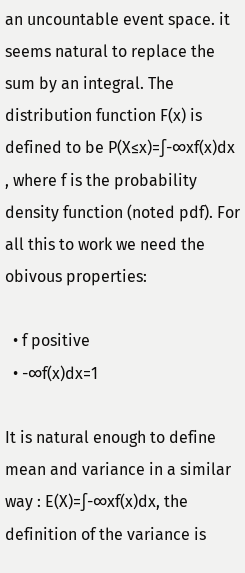an uncountable event space. it seems natural to replace the sum by an integral. The distribution function F(x) is defined to be P(X≤x)=∫-∞xf(x)dx , where f is the probability density function (noted pdf). For all this to work we need the obivous properties:

  • f positive
  • -∞f(x)dx=1

It is natural enough to define mean and variance in a similar way : E(X)=∫-∞xf(x)dx, the definition of the variance is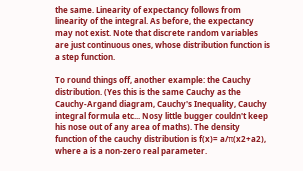the same. Linearity of expectancy follows from linearity of the integral. As before, the expectancy may not exist. Note that discrete random variables are just continuous ones, whose distribution function is a step function.

To round things off, another example: the Cauchy distribution. (Yes this is the same Cauchy as the Cauchy-Argand diagram, Cauchy's Inequality, Cauchy integral formula etc... Nosy little bugger couldn't keep his nose out of any area of maths). The density function of the cauchy distribution is f(x)= a/π(x2+a2), where a is a non-zero real parameter.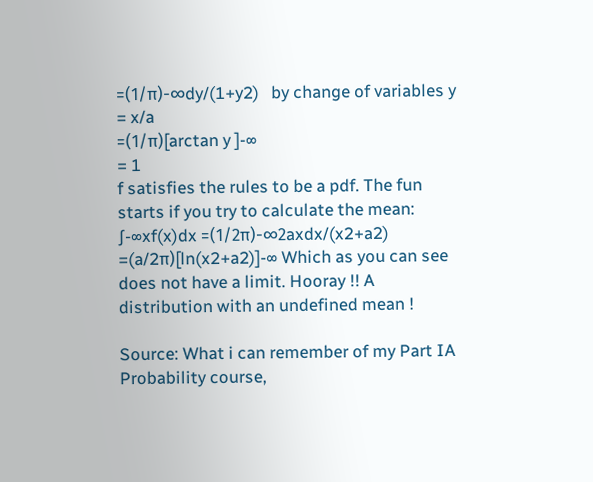=(1/π)-∞dy/(1+y2)   by change of variables y = x/a
=(1/π)[arctan y ]-∞
= 1
f satisfies the rules to be a pdf. The fun starts if you try to calculate the mean: ∫-∞xf(x)dx =(1/2π)-∞2axdx/(x2+a2) =(a/2π)[ln(x2+a2)]-∞ Which as you can see does not have a limit. Hooray !! A distribution with an undefined mean !

Source: What i can remember of my Part IA Probability course,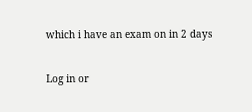which i have an exam on in 2 days

Log in or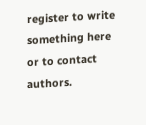register to write something here or to contact authors.